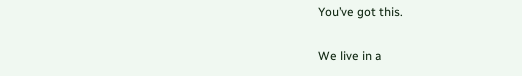You’ve got this.

We live in a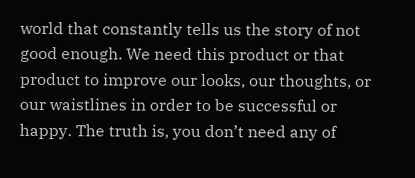world that constantly tells us the story of not good enough. We need this product or that product to improve our looks, our thoughts, or our waistlines in order to be successful or happy. The truth is, you don’t need any of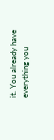it. You already have everything you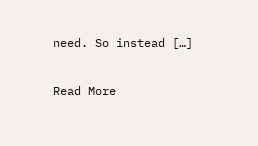need. So instead […]

Read More